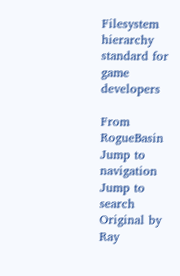Filesystem hierarchy standard for game developers

From RogueBasin
Jump to navigation Jump to search
Original by Ray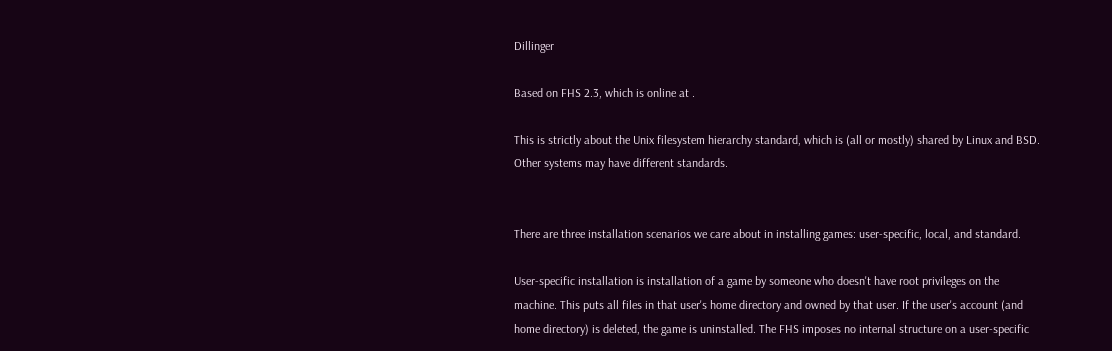Dillinger

Based on FHS 2.3, which is online at .

This is strictly about the Unix filesystem hierarchy standard, which is (all or mostly) shared by Linux and BSD. Other systems may have different standards.


There are three installation scenarios we care about in installing games: user-specific, local, and standard.

User-specific installation is installation of a game by someone who doesn't have root privileges on the machine. This puts all files in that user's home directory and owned by that user. If the user's account (and home directory) is deleted, the game is uninstalled. The FHS imposes no internal structure on a user-specific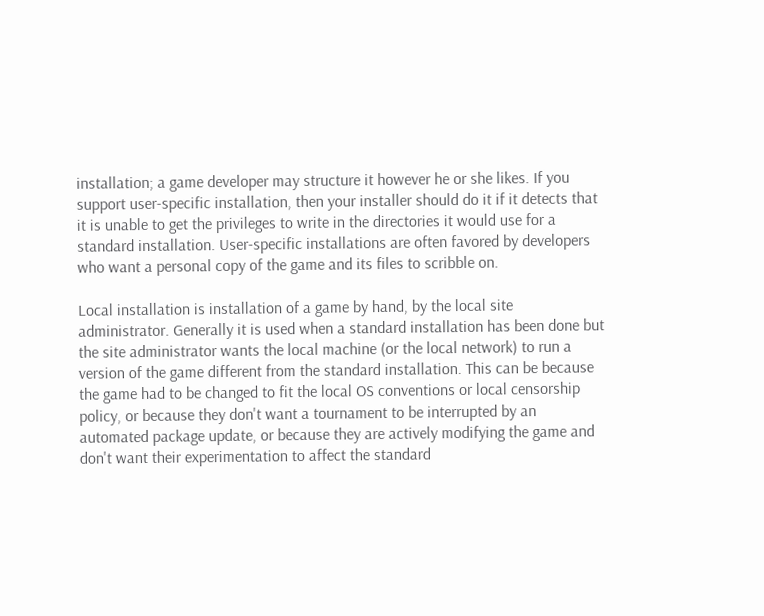installation; a game developer may structure it however he or she likes. If you support user-specific installation, then your installer should do it if it detects that it is unable to get the privileges to write in the directories it would use for a standard installation. User-specific installations are often favored by developers who want a personal copy of the game and its files to scribble on.

Local installation is installation of a game by hand, by the local site administrator. Generally it is used when a standard installation has been done but the site administrator wants the local machine (or the local network) to run a version of the game different from the standard installation. This can be because the game had to be changed to fit the local OS conventions or local censorship policy, or because they don't want a tournament to be interrupted by an automated package update, or because they are actively modifying the game and don't want their experimentation to affect the standard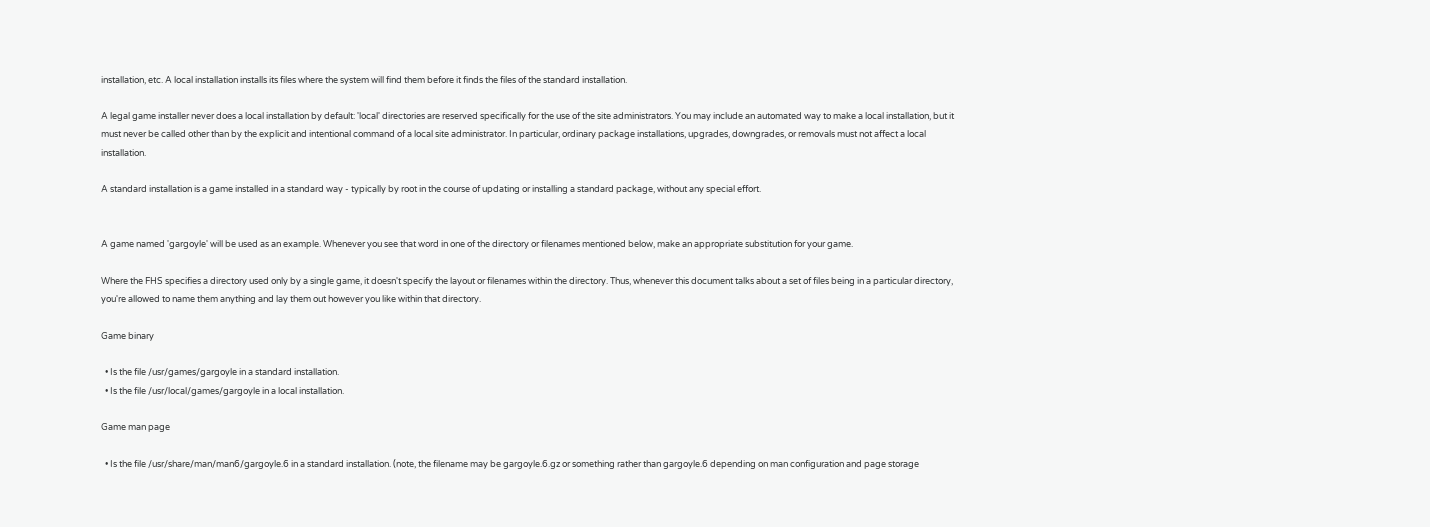installation, etc. A local installation installs its files where the system will find them before it finds the files of the standard installation.

A legal game installer never does a local installation by default: 'local' directories are reserved specifically for the use of the site administrators. You may include an automated way to make a local installation, but it must never be called other than by the explicit and intentional command of a local site administrator. In particular, ordinary package installations, upgrades, downgrades, or removals must not affect a local installation.

A standard installation is a game installed in a standard way - typically by root in the course of updating or installing a standard package, without any special effort.


A game named 'gargoyle' will be used as an example. Whenever you see that word in one of the directory or filenames mentioned below, make an appropriate substitution for your game.

Where the FHS specifies a directory used only by a single game, it doesn't specify the layout or filenames within the directory. Thus, whenever this document talks about a set of files being in a particular directory, you're allowed to name them anything and lay them out however you like within that directory.

Game binary

  • Is the file /usr/games/gargoyle in a standard installation.
  • Is the file /usr/local/games/gargoyle in a local installation.

Game man page

  • Is the file /usr/share/man/man6/gargoyle.6 in a standard installation. (note, the filename may be gargoyle.6.gz or something rather than gargoyle.6 depending on man configuration and page storage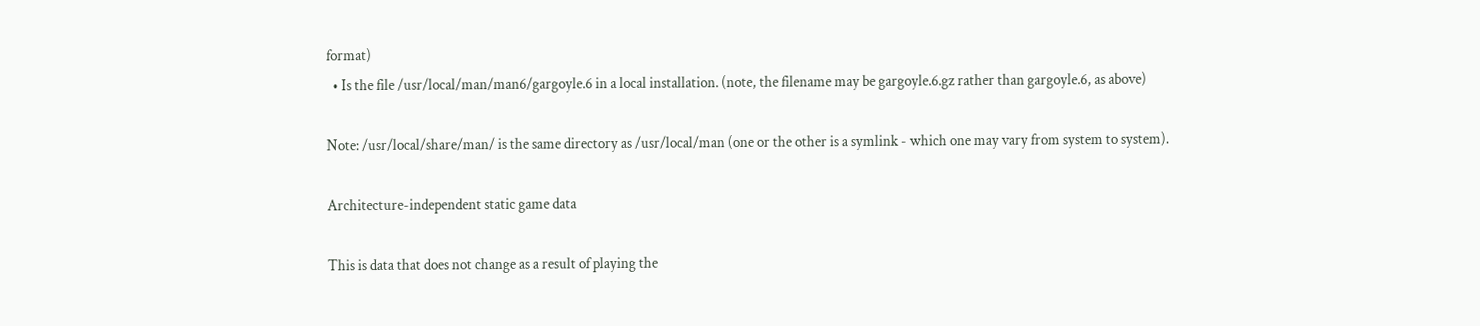format)
  • Is the file /usr/local/man/man6/gargoyle.6 in a local installation. (note, the filename may be gargoyle.6.gz rather than gargoyle.6, as above)

Note: /usr/local/share/man/ is the same directory as /usr/local/man (one or the other is a symlink - which one may vary from system to system).

Architecture-independent static game data

This is data that does not change as a result of playing the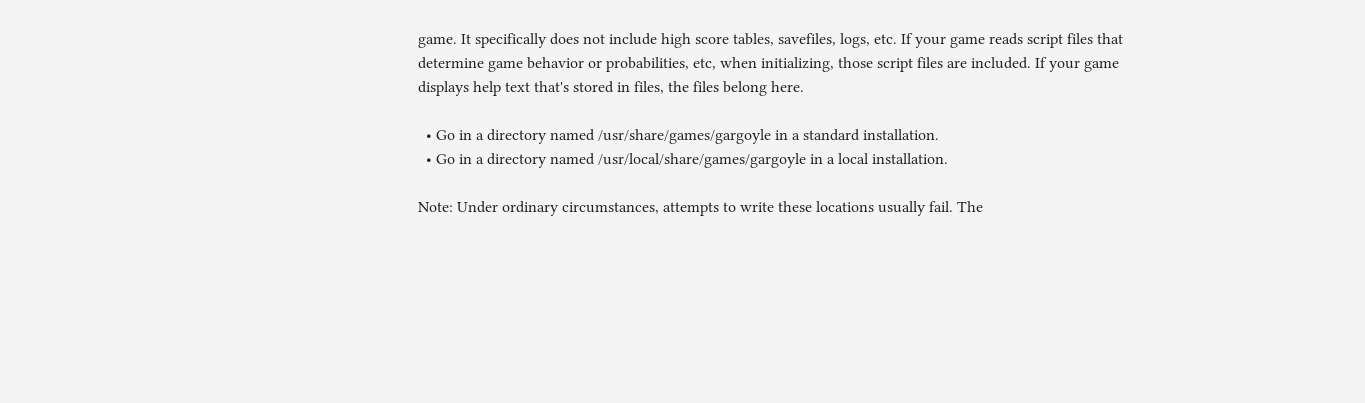game. It specifically does not include high score tables, savefiles, logs, etc. If your game reads script files that determine game behavior or probabilities, etc, when initializing, those script files are included. If your game displays help text that's stored in files, the files belong here.

  • Go in a directory named /usr/share/games/gargoyle in a standard installation.
  • Go in a directory named /usr/local/share/games/gargoyle in a local installation.

Note: Under ordinary circumstances, attempts to write these locations usually fail. The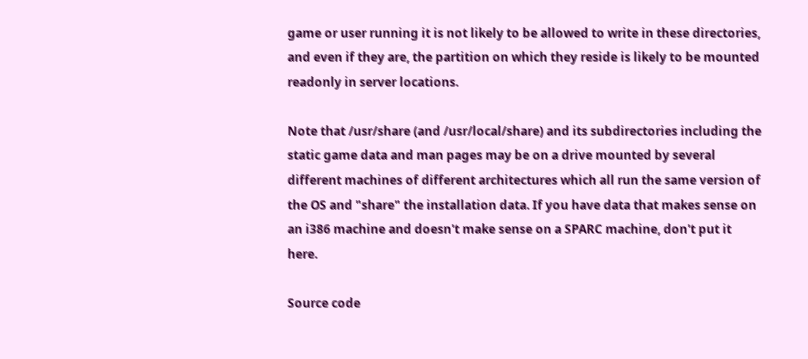game or user running it is not likely to be allowed to write in these directories, and even if they are, the partition on which they reside is likely to be mounted readonly in server locations.

Note that /usr/share (and /usr/local/share) and its subdirectories including the static game data and man pages may be on a drive mounted by several different machines of different architectures which all run the same version of the OS and "share" the installation data. If you have data that makes sense on an i386 machine and doesn't make sense on a SPARC machine, don't put it here.

Source code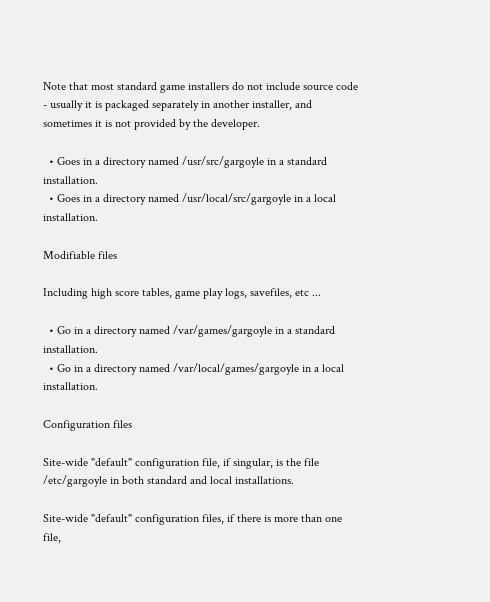Note that most standard game installers do not include source code - usually it is packaged separately in another installer, and sometimes it is not provided by the developer.

  • Goes in a directory named /usr/src/gargoyle in a standard installation.
  • Goes in a directory named /usr/local/src/gargoyle in a local installation.

Modifiable files

Including high score tables, game play logs, savefiles, etc ...

  • Go in a directory named /var/games/gargoyle in a standard installation.
  • Go in a directory named /var/local/games/gargoyle in a local installation.

Configuration files

Site-wide "default" configuration file, if singular, is the file /etc/gargoyle in both standard and local installations.

Site-wide "default" configuration files, if there is more than one file,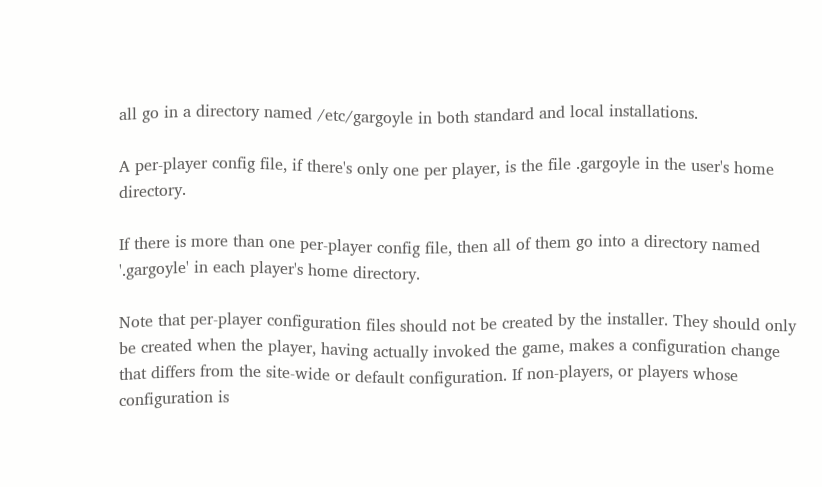all go in a directory named /etc/gargoyle in both standard and local installations.

A per-player config file, if there's only one per player, is the file .gargoyle in the user's home directory.

If there is more than one per-player config file, then all of them go into a directory named '.gargoyle' in each player's home directory.

Note that per-player configuration files should not be created by the installer. They should only be created when the player, having actually invoked the game, makes a configuration change that differs from the site-wide or default configuration. If non-players, or players whose configuration is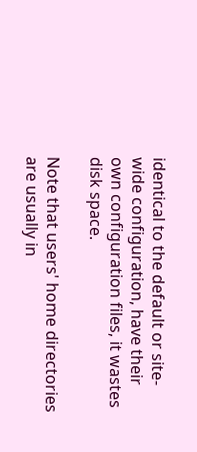identical to the default or site-wide configuration, have their own configuration files, it wastes disk space.

Note that users' home directories are usually in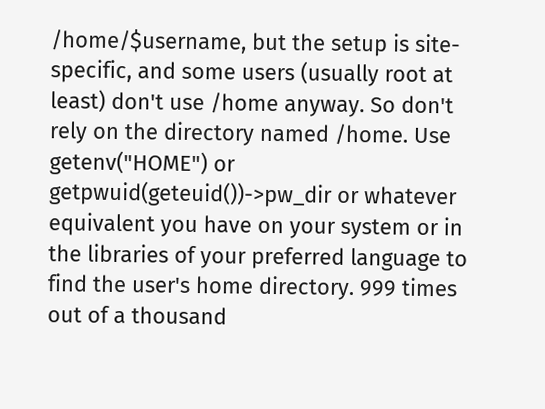/home/$username, but the setup is site-specific, and some users (usually root at least) don't use /home anyway. So don't rely on the directory named /home. Use getenv("HOME") or getpwuid(geteuid())->pw_dir or whatever equivalent you have on your system or in the libraries of your preferred language to find the user's home directory. 999 times out of a thousand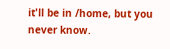it'll be in /home, but you never know.